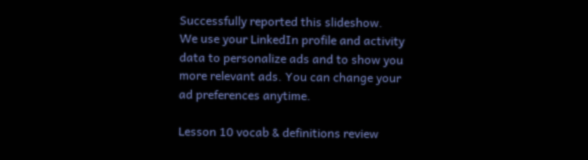Successfully reported this slideshow.
We use your LinkedIn profile and activity data to personalize ads and to show you more relevant ads. You can change your ad preferences anytime.

Lesson 10 vocab & definitions review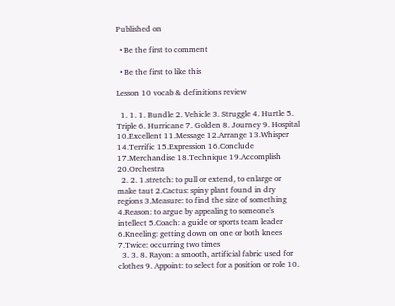Published on

  • Be the first to comment

  • Be the first to like this

Lesson 10 vocab & definitions review

  1. 1. 1. Bundle 2. Vehicle 3. Struggle 4. Hurtle 5. Triple 6. Hurricane 7. Golden 8. Journey 9. Hospital 10.Excellent 11.Message 12.Arrange 13.Whisper 14.Terrific 15.Expression 16.Conclude 17.Merchandise 18.Technique 19.Accomplish 20.Orchestra
  2. 2. 1.stretch: to pull or extend, to enlarge or make taut 2.Cactus: spiny plant found in dry regions 3.Measure: to find the size of something 4.Reason: to argue by appealing to someone's intellect 5.Coach: a guide or sports team leader 6.Kneeling: getting down on one or both knees 7.Twice: occurring two times
  3. 3. 8. Rayon: a smooth, artificial fabric used for clothes 9. Appoint: to select for a position or role 10.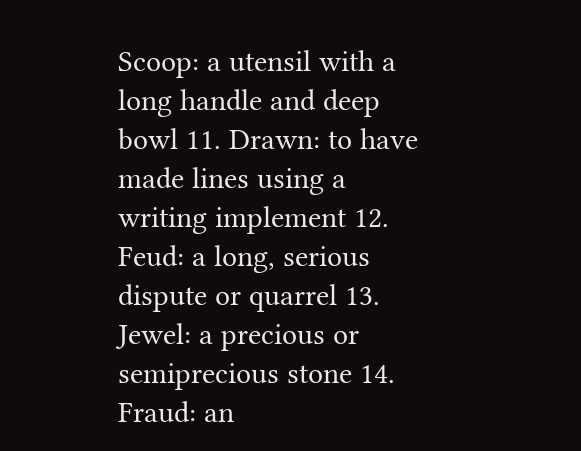Scoop: a utensil with a long handle and deep bowl 11. Drawn: to have made lines using a writing implement 12. Feud: a long, serious dispute or quarrel 13. Jewel: a precious or semiprecious stone 14. Fraud: an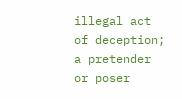illegal act of deception; a pretender or poser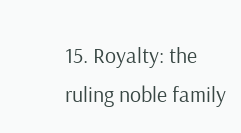15. Royalty: the ruling noble family